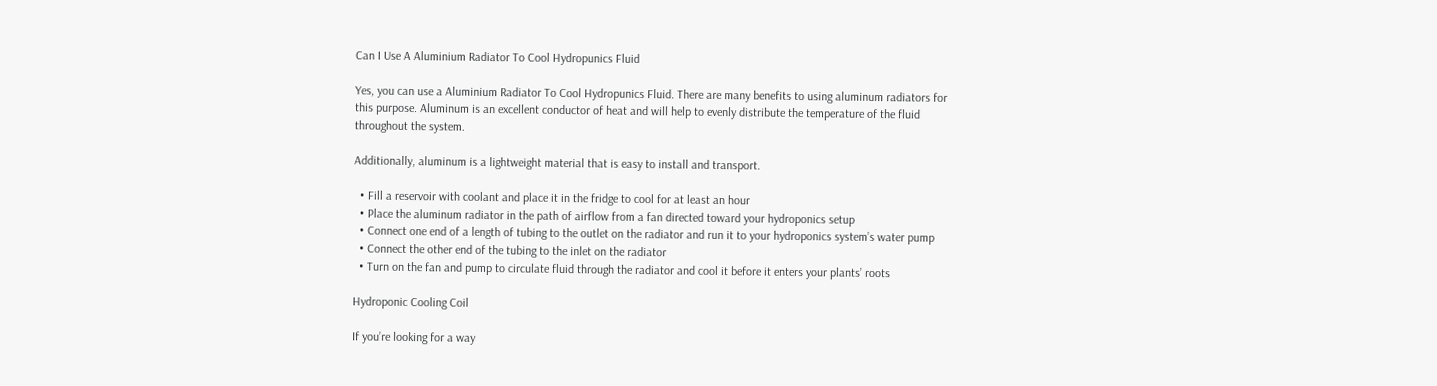Can I Use A Aluminium Radiator To Cool Hydropunics Fluid

Yes, you can use a Aluminium Radiator To Cool Hydropunics Fluid. There are many benefits to using aluminum radiators for this purpose. Aluminum is an excellent conductor of heat and will help to evenly distribute the temperature of the fluid throughout the system.

Additionally, aluminum is a lightweight material that is easy to install and transport.

  • Fill a reservoir with coolant and place it in the fridge to cool for at least an hour
  • Place the aluminum radiator in the path of airflow from a fan directed toward your hydroponics setup
  • Connect one end of a length of tubing to the outlet on the radiator and run it to your hydroponics system’s water pump
  • Connect the other end of the tubing to the inlet on the radiator
  • Turn on the fan and pump to circulate fluid through the radiator and cool it before it enters your plants’ roots

Hydroponic Cooling Coil

If you’re looking for a way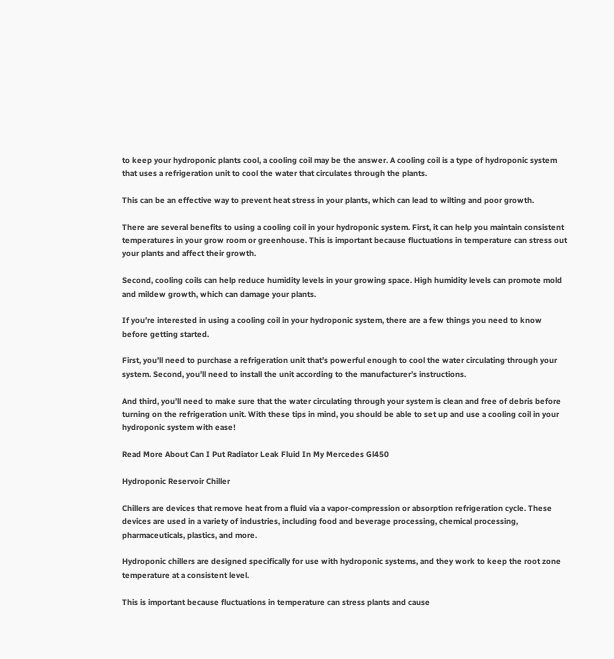to keep your hydroponic plants cool, a cooling coil may be the answer. A cooling coil is a type of hydroponic system that uses a refrigeration unit to cool the water that circulates through the plants.

This can be an effective way to prevent heat stress in your plants, which can lead to wilting and poor growth.

There are several benefits to using a cooling coil in your hydroponic system. First, it can help you maintain consistent temperatures in your grow room or greenhouse. This is important because fluctuations in temperature can stress out your plants and affect their growth.

Second, cooling coils can help reduce humidity levels in your growing space. High humidity levels can promote mold and mildew growth, which can damage your plants.

If you’re interested in using a cooling coil in your hydroponic system, there are a few things you need to know before getting started.

First, you’ll need to purchase a refrigeration unit that’s powerful enough to cool the water circulating through your system. Second, you’ll need to install the unit according to the manufacturer’s instructions.

And third, you’ll need to make sure that the water circulating through your system is clean and free of debris before turning on the refrigeration unit. With these tips in mind, you should be able to set up and use a cooling coil in your hydroponic system with ease!

Read More About Can I Put Radiator Leak Fluid In My Mercedes Gl450

Hydroponic Reservoir Chiller

Chillers are devices that remove heat from a fluid via a vapor-compression or absorption refrigeration cycle. These devices are used in a variety of industries, including food and beverage processing, chemical processing, pharmaceuticals, plastics, and more.

Hydroponic chillers are designed specifically for use with hydroponic systems, and they work to keep the root zone temperature at a consistent level.

This is important because fluctuations in temperature can stress plants and cause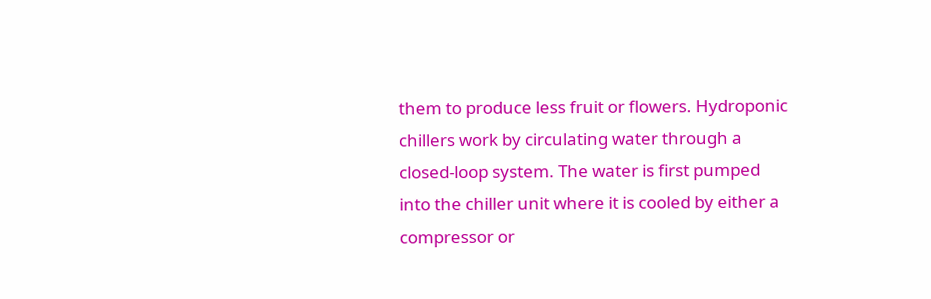them to produce less fruit or flowers. Hydroponic chillers work by circulating water through a closed-loop system. The water is first pumped into the chiller unit where it is cooled by either a compressor or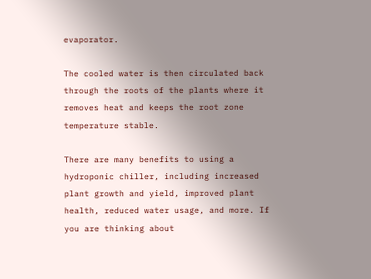evaporator.

The cooled water is then circulated back through the roots of the plants where it removes heat and keeps the root zone temperature stable.

There are many benefits to using a hydroponic chiller, including increased plant growth and yield, improved plant health, reduced water usage, and more. If you are thinking about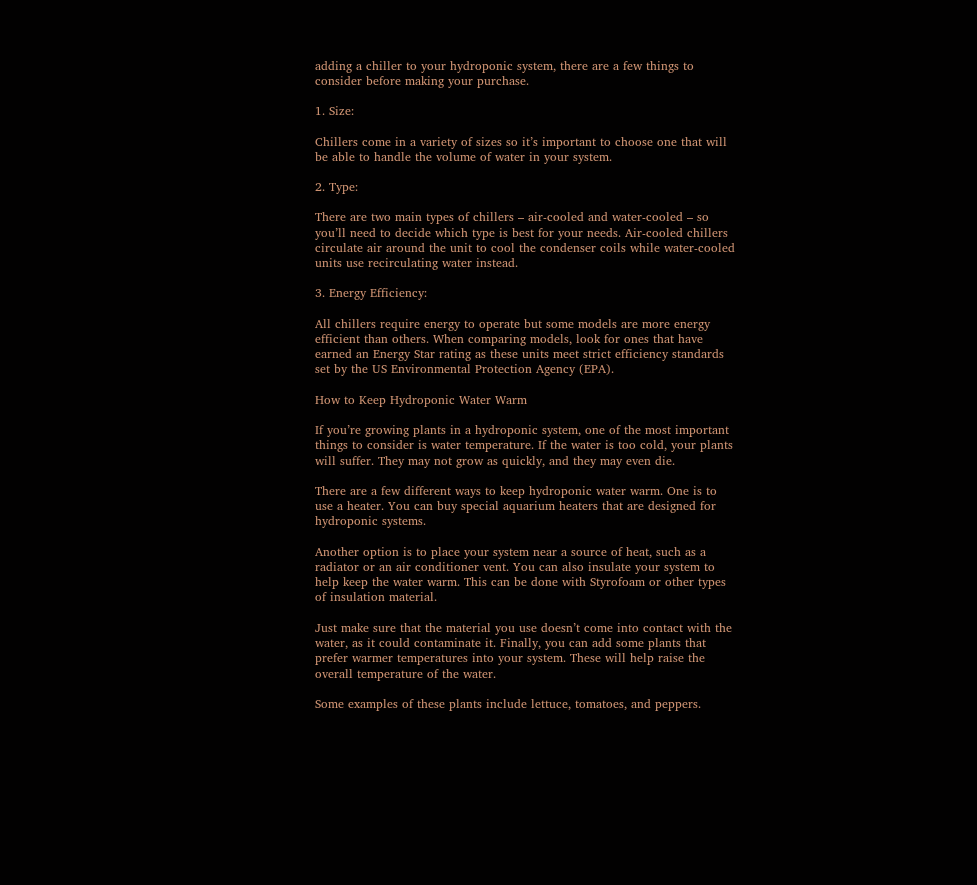adding a chiller to your hydroponic system, there are a few things to consider before making your purchase.

1. Size:

Chillers come in a variety of sizes so it’s important to choose one that will be able to handle the volume of water in your system.

2. Type:

There are two main types of chillers – air-cooled and water-cooled – so you’ll need to decide which type is best for your needs. Air-cooled chillers circulate air around the unit to cool the condenser coils while water-cooled units use recirculating water instead.

3. Energy Efficiency:

All chillers require energy to operate but some models are more energy efficient than others. When comparing models, look for ones that have earned an Energy Star rating as these units meet strict efficiency standards set by the US Environmental Protection Agency (EPA).

How to Keep Hydroponic Water Warm

If you’re growing plants in a hydroponic system, one of the most important things to consider is water temperature. If the water is too cold, your plants will suffer. They may not grow as quickly, and they may even die.

There are a few different ways to keep hydroponic water warm. One is to use a heater. You can buy special aquarium heaters that are designed for hydroponic systems.

Another option is to place your system near a source of heat, such as a radiator or an air conditioner vent. You can also insulate your system to help keep the water warm. This can be done with Styrofoam or other types of insulation material.

Just make sure that the material you use doesn’t come into contact with the water, as it could contaminate it. Finally, you can add some plants that prefer warmer temperatures into your system. These will help raise the overall temperature of the water.

Some examples of these plants include lettuce, tomatoes, and peppers.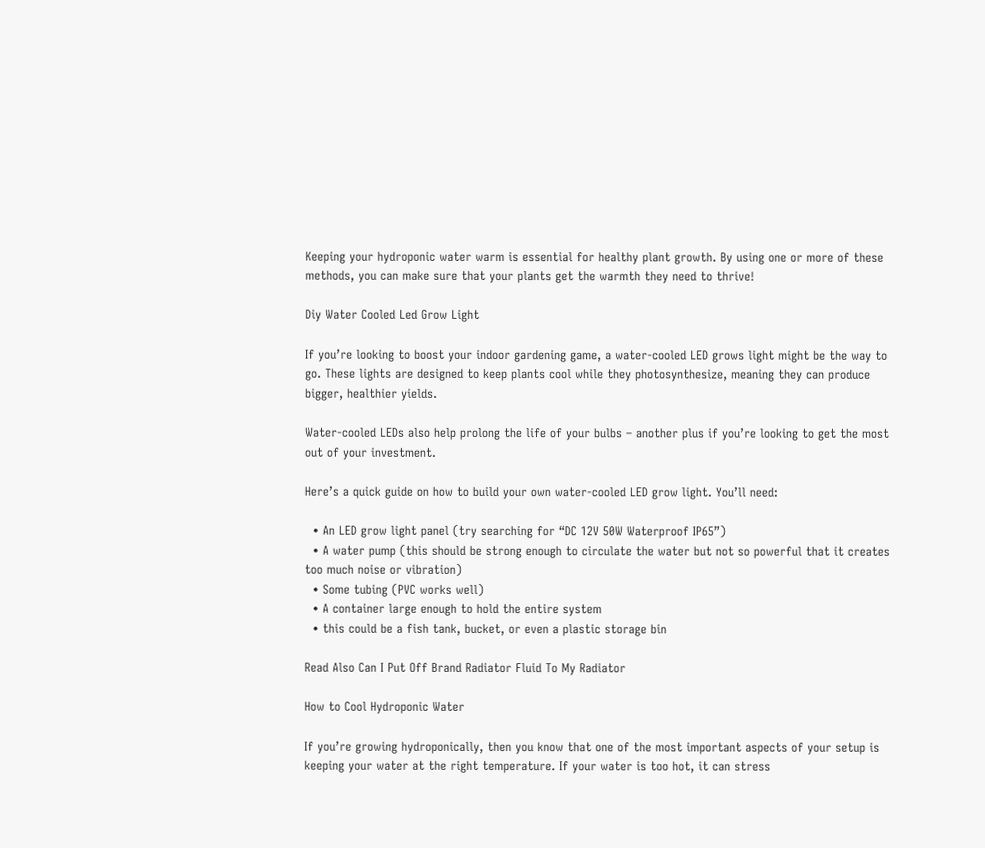Keeping your hydroponic water warm is essential for healthy plant growth. By using one or more of these methods, you can make sure that your plants get the warmth they need to thrive!

Diy Water Cooled Led Grow Light

If you’re looking to boost your indoor gardening game, a water-cooled LED grows light might be the way to go. These lights are designed to keep plants cool while they photosynthesize, meaning they can produce bigger, healthier yields.

Water-cooled LEDs also help prolong the life of your bulbs – another plus if you’re looking to get the most out of your investment.

Here’s a quick guide on how to build your own water-cooled LED grow light. You’ll need:

  • An LED grow light panel (try searching for “DC 12V 50W Waterproof IP65”)
  • A water pump (this should be strong enough to circulate the water but not so powerful that it creates too much noise or vibration)
  • Some tubing (PVC works well)
  • A container large enough to hold the entire system
  • this could be a fish tank, bucket, or even a plastic storage bin

Read Also Can I Put Off Brand Radiator Fluid To My Radiator

How to Cool Hydroponic Water

If you’re growing hydroponically, then you know that one of the most important aspects of your setup is keeping your water at the right temperature. If your water is too hot, it can stress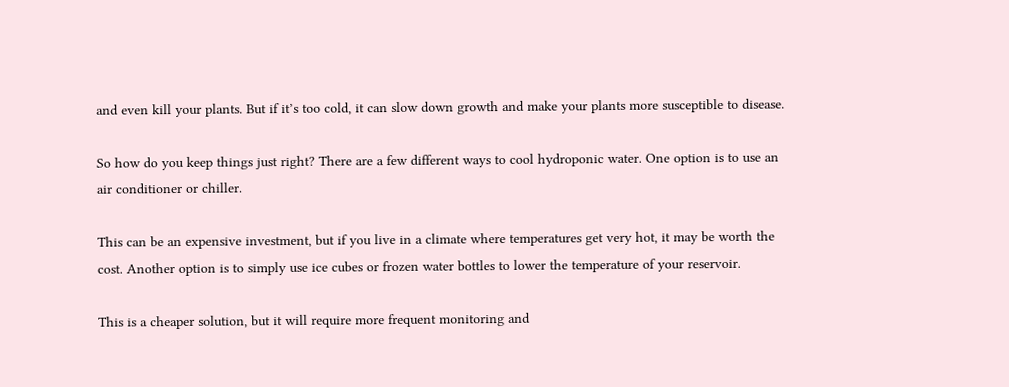and even kill your plants. But if it’s too cold, it can slow down growth and make your plants more susceptible to disease.

So how do you keep things just right? There are a few different ways to cool hydroponic water. One option is to use an air conditioner or chiller.

This can be an expensive investment, but if you live in a climate where temperatures get very hot, it may be worth the cost. Another option is to simply use ice cubes or frozen water bottles to lower the temperature of your reservoir.

This is a cheaper solution, but it will require more frequent monitoring and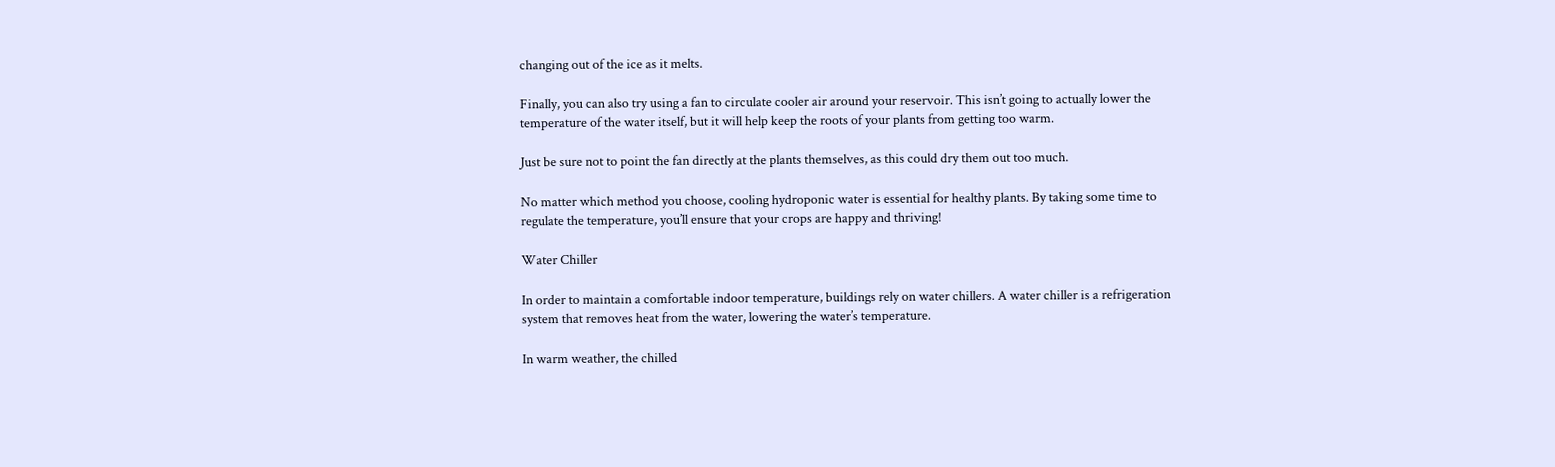changing out of the ice as it melts.

Finally, you can also try using a fan to circulate cooler air around your reservoir. This isn’t going to actually lower the temperature of the water itself, but it will help keep the roots of your plants from getting too warm.

Just be sure not to point the fan directly at the plants themselves, as this could dry them out too much.

No matter which method you choose, cooling hydroponic water is essential for healthy plants. By taking some time to regulate the temperature, you’ll ensure that your crops are happy and thriving!

Water Chiller

In order to maintain a comfortable indoor temperature, buildings rely on water chillers. A water chiller is a refrigeration system that removes heat from the water, lowering the water’s temperature.

In warm weather, the chilled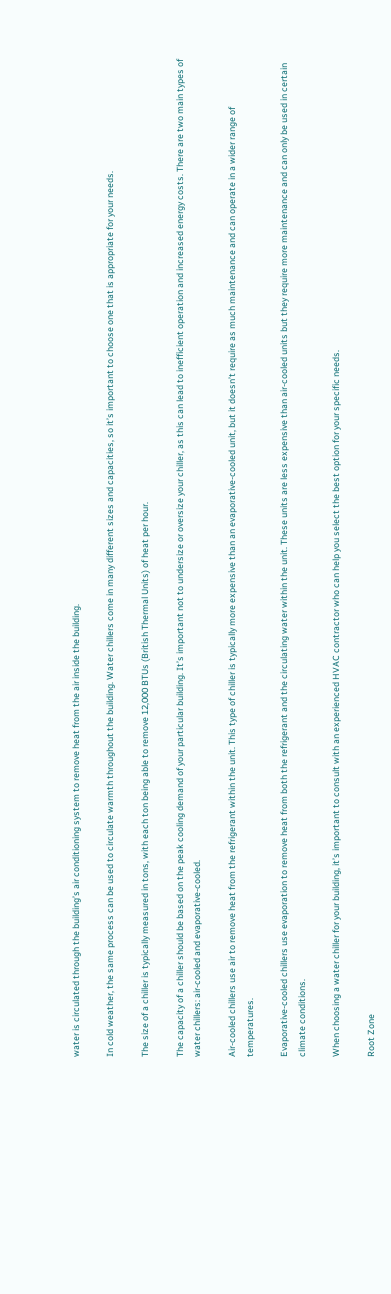water is circulated through the building’s air conditioning system to remove heat from the air inside the building.

In cold weather, the same process can be used to circulate warmth throughout the building. Water chillers come in many different sizes and capacities, so it’s important to choose one that is appropriate for your needs.

The size of a chiller is typically measured in tons, with each ton being able to remove 12,000 BTUs (British Thermal Units) of heat per hour.

The capacity of a chiller should be based on the peak cooling demand of your particular building. It’s important not to undersize or oversize your chiller, as this can lead to inefficient operation and increased energy costs. There are two main types of water chillers: air-cooled and evaporative-cooled.

Air-cooled chillers use air to remove heat from the refrigerant within the unit. This type of chiller is typically more expensive than an evaporative-cooled unit, but it doesn’t require as much maintenance and can operate in a wider range of temperatures.

Evaporative-cooled chillers use evaporation to remove heat from both the refrigerant and the circulating water within the unit. These units are less expensive than air-cooled units but they require more maintenance and can only be used in certain climate conditions.

When choosing a water chiller for your building, it’s important to consult with an experienced HVAC contractor who can help you select the best option for your specific needs.

Root Zone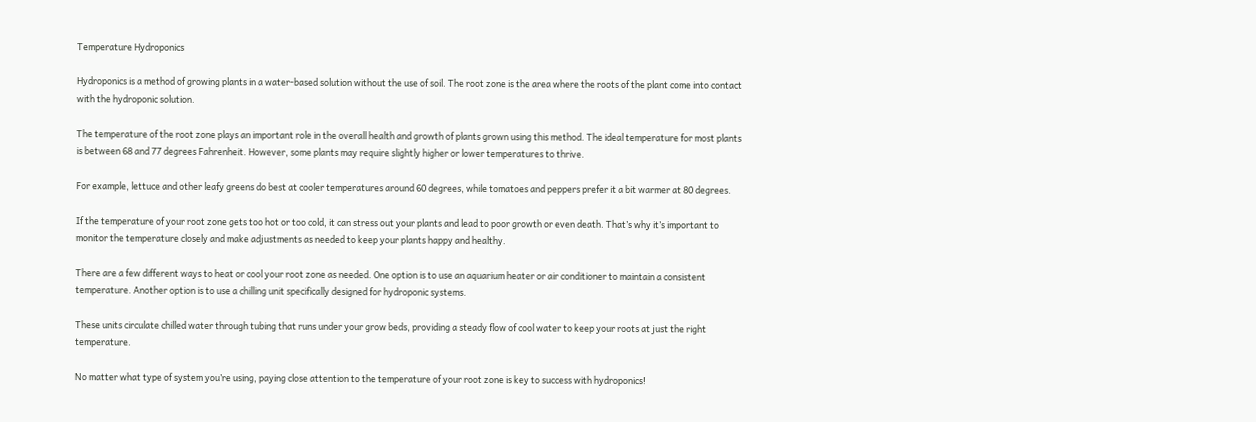Temperature Hydroponics

Hydroponics is a method of growing plants in a water-based solution without the use of soil. The root zone is the area where the roots of the plant come into contact with the hydroponic solution.

The temperature of the root zone plays an important role in the overall health and growth of plants grown using this method. The ideal temperature for most plants is between 68 and 77 degrees Fahrenheit. However, some plants may require slightly higher or lower temperatures to thrive.

For example, lettuce and other leafy greens do best at cooler temperatures around 60 degrees, while tomatoes and peppers prefer it a bit warmer at 80 degrees.

If the temperature of your root zone gets too hot or too cold, it can stress out your plants and lead to poor growth or even death. That’s why it’s important to monitor the temperature closely and make adjustments as needed to keep your plants happy and healthy.

There are a few different ways to heat or cool your root zone as needed. One option is to use an aquarium heater or air conditioner to maintain a consistent temperature. Another option is to use a chilling unit specifically designed for hydroponic systems.

These units circulate chilled water through tubing that runs under your grow beds, providing a steady flow of cool water to keep your roots at just the right temperature.

No matter what type of system you’re using, paying close attention to the temperature of your root zone is key to success with hydroponics!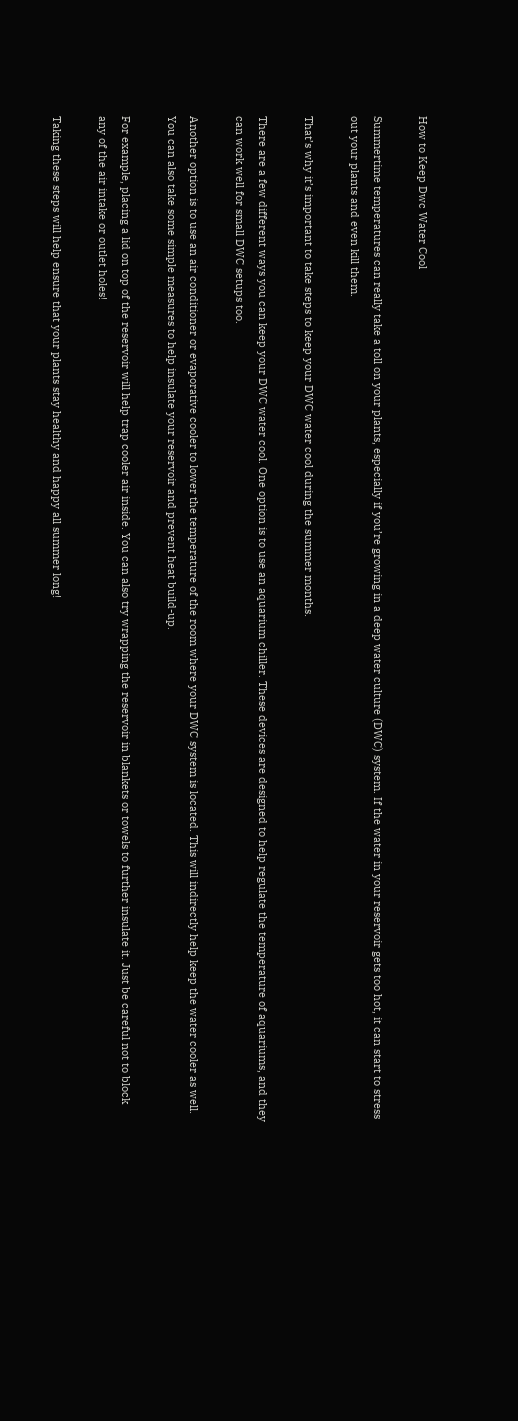How to Keep Dwc Water Cool

Summertime temperatures can really take a toll on your plants, especially if you’re growing in a deep water culture (DWC) system. If the water in your reservoir gets too hot, it can start to stress out your plants and even kill them.

That’s why it’s important to take steps to keep your DWC water cool during the summer months.

There are a few different ways you can keep your DWC water cool. One option is to use an aquarium chiller. These devices are designed to help regulate the temperature of aquariums, and they can work well for small DWC setups too.

Another option is to use an air conditioner or evaporative cooler to lower the temperature of the room where your DWC system is located. This will indirectly help keep the water cooler as well. You can also take some simple measures to help insulate your reservoir and prevent heat build-up.

For example, placing a lid on top of the reservoir will help trap cooler air inside. You can also try wrapping the reservoir in blankets or towels to further insulate it. Just be careful not to block any of the air intake or outlet holes!

Taking these steps will help ensure that your plants stay healthy and happy all summer long!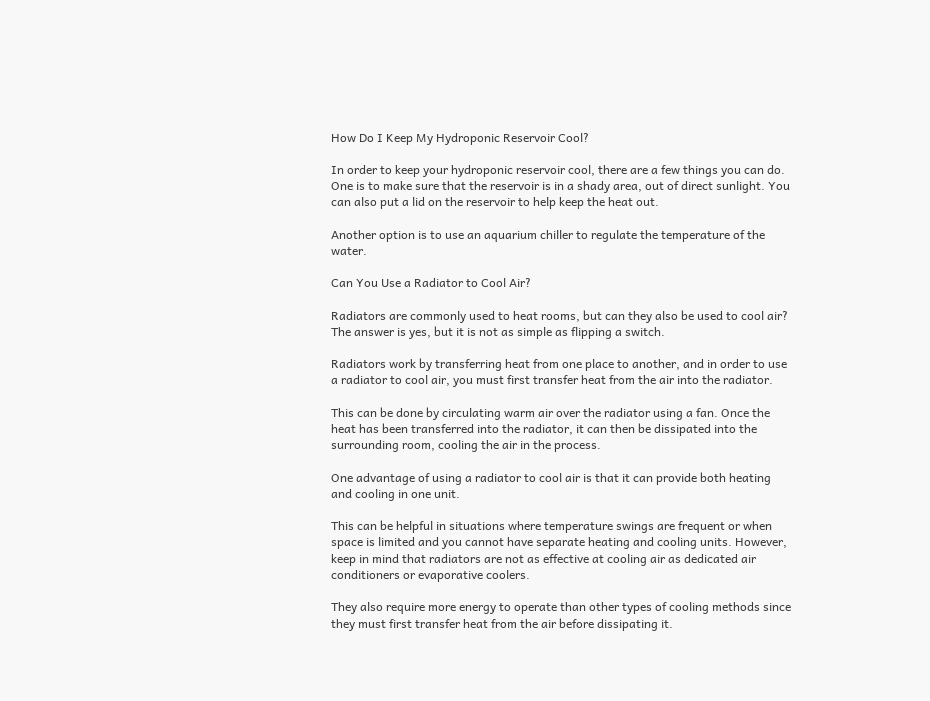How Do I Keep My Hydroponic Reservoir Cool?

In order to keep your hydroponic reservoir cool, there are a few things you can do. One is to make sure that the reservoir is in a shady area, out of direct sunlight. You can also put a lid on the reservoir to help keep the heat out.

Another option is to use an aquarium chiller to regulate the temperature of the water.

Can You Use a Radiator to Cool Air?

Radiators are commonly used to heat rooms, but can they also be used to cool air? The answer is yes, but it is not as simple as flipping a switch.

Radiators work by transferring heat from one place to another, and in order to use a radiator to cool air, you must first transfer heat from the air into the radiator.

This can be done by circulating warm air over the radiator using a fan. Once the heat has been transferred into the radiator, it can then be dissipated into the surrounding room, cooling the air in the process.

One advantage of using a radiator to cool air is that it can provide both heating and cooling in one unit.

This can be helpful in situations where temperature swings are frequent or when space is limited and you cannot have separate heating and cooling units. However, keep in mind that radiators are not as effective at cooling air as dedicated air conditioners or evaporative coolers.

They also require more energy to operate than other types of cooling methods since they must first transfer heat from the air before dissipating it.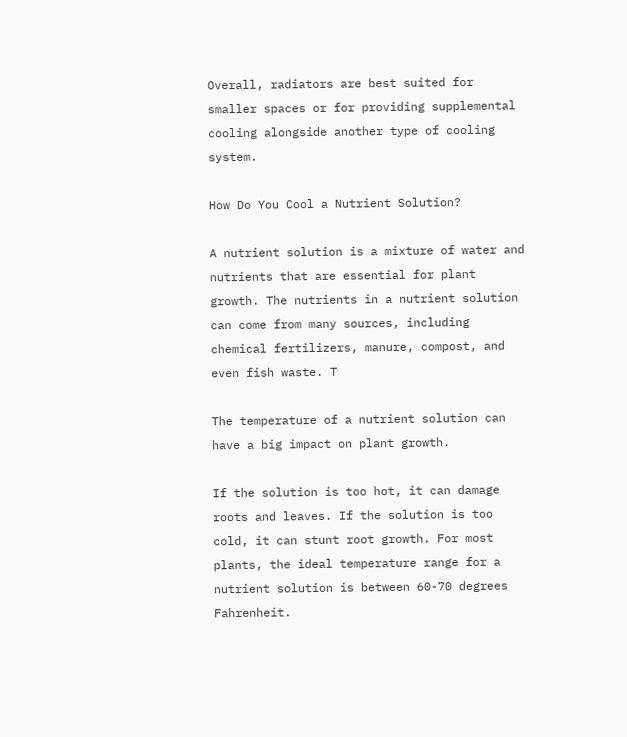Overall, radiators are best suited for smaller spaces or for providing supplemental cooling alongside another type of cooling system.

How Do You Cool a Nutrient Solution?

A nutrient solution is a mixture of water and nutrients that are essential for plant growth. The nutrients in a nutrient solution can come from many sources, including chemical fertilizers, manure, compost, and even fish waste. T

The temperature of a nutrient solution can have a big impact on plant growth.

If the solution is too hot, it can damage roots and leaves. If the solution is too cold, it can stunt root growth. For most plants, the ideal temperature range for a nutrient solution is between 60-70 degrees Fahrenheit.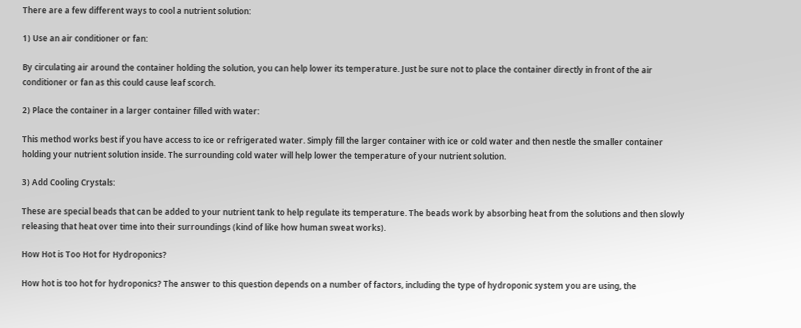There are a few different ways to cool a nutrient solution:

1) Use an air conditioner or fan:

By circulating air around the container holding the solution, you can help lower its temperature. Just be sure not to place the container directly in front of the air conditioner or fan as this could cause leaf scorch.

2) Place the container in a larger container filled with water:

This method works best if you have access to ice or refrigerated water. Simply fill the larger container with ice or cold water and then nestle the smaller container holding your nutrient solution inside. The surrounding cold water will help lower the temperature of your nutrient solution.

3) Add Cooling Crystals:

These are special beads that can be added to your nutrient tank to help regulate its temperature. The beads work by absorbing heat from the solutions and then slowly releasing that heat over time into their surroundings (kind of like how human sweat works).

How Hot is Too Hot for Hydroponics?

How hot is too hot for hydroponics? The answer to this question depends on a number of factors, including the type of hydroponic system you are using, the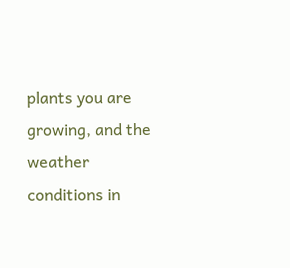plants you are growing, and the weather conditions in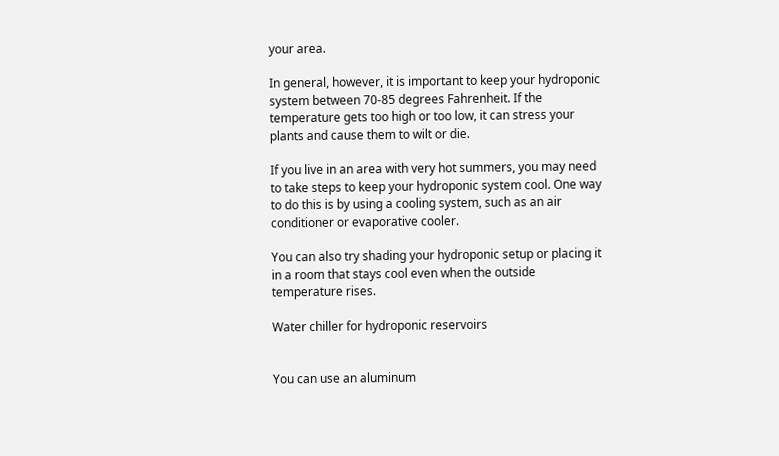your area.

In general, however, it is important to keep your hydroponic system between 70-85 degrees Fahrenheit. If the temperature gets too high or too low, it can stress your plants and cause them to wilt or die.

If you live in an area with very hot summers, you may need to take steps to keep your hydroponic system cool. One way to do this is by using a cooling system, such as an air conditioner or evaporative cooler.

You can also try shading your hydroponic setup or placing it in a room that stays cool even when the outside temperature rises.

Water chiller for hydroponic reservoirs


You can use an aluminum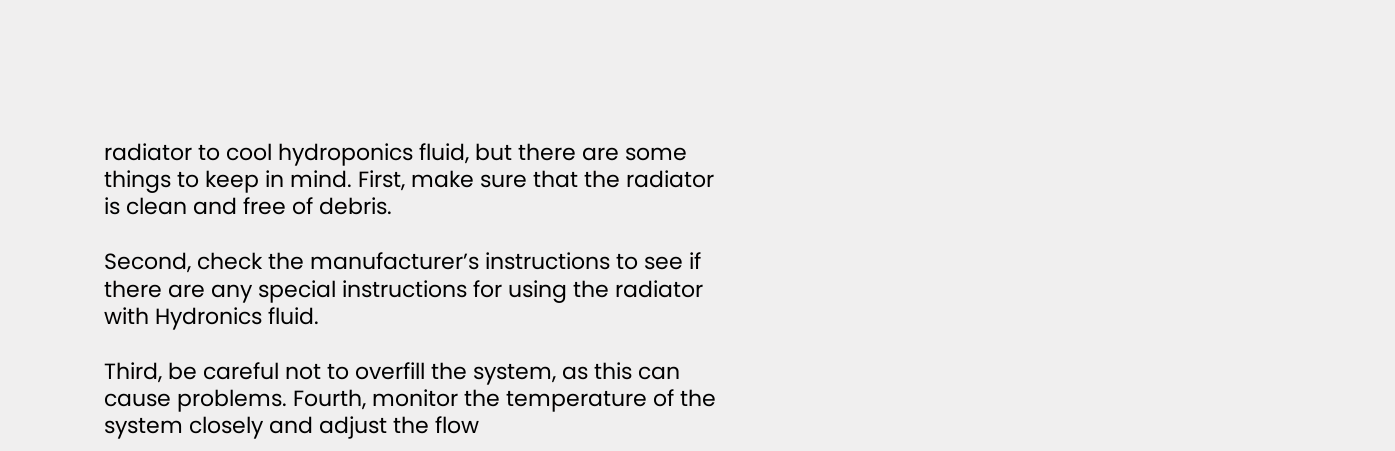radiator to cool hydroponics fluid, but there are some things to keep in mind. First, make sure that the radiator is clean and free of debris.

Second, check the manufacturer’s instructions to see if there are any special instructions for using the radiator with Hydronics fluid.

Third, be careful not to overfill the system, as this can cause problems. Fourth, monitor the temperature of the system closely and adjust the flow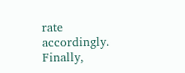rate accordingly. Finally,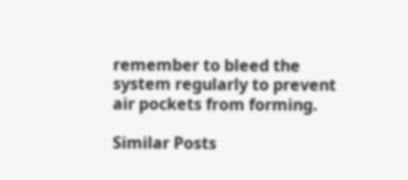remember to bleed the system regularly to prevent air pockets from forming.

Similar Posts